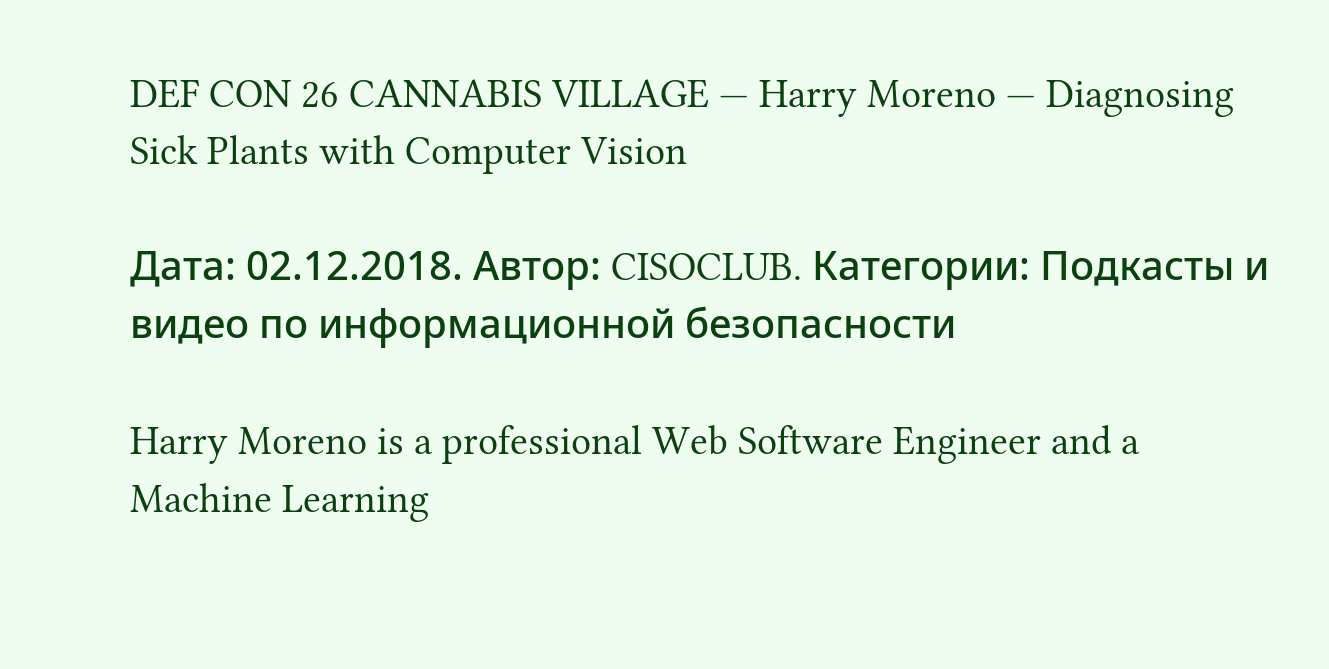DEF CON 26 CANNABIS VILLAGE — Harry Moreno — Diagnosing Sick Plants with Computer Vision

Дата: 02.12.2018. Автор: CISOCLUB. Категории: Подкасты и видео по информационной безопасности

Harry Moreno is a professional Web Software Engineer and a Machine Learning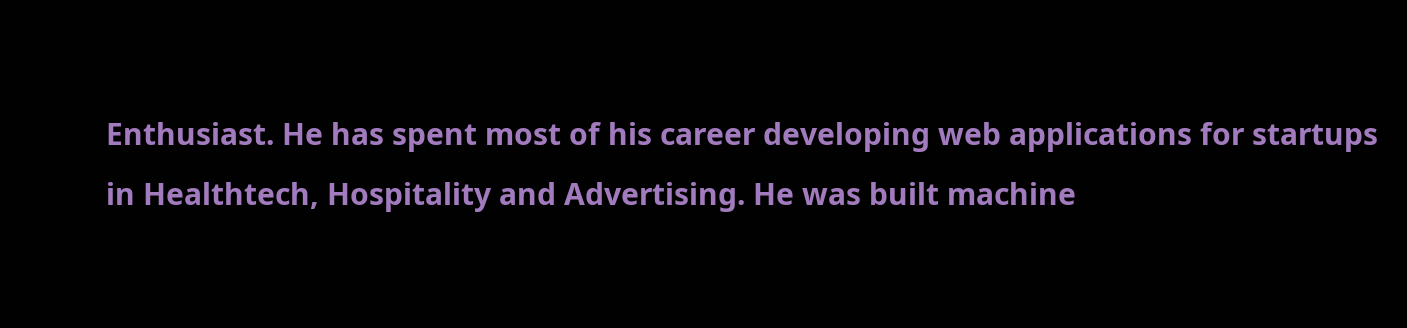Enthusiast. He has spent most of his career developing web applications for startups in Healthtech, Hospitality and Advertising. He was built machine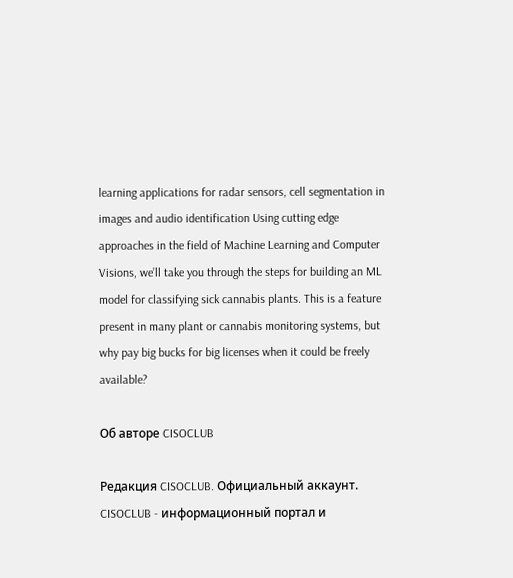learning applications for radar sensors, cell segmentation in images and audio identification Using cutting edge approaches in the field of Machine Learning and Computer Visions, we’ll take you through the steps for building an ML model for classifying sick cannabis plants. This is a feature present in many plant or cannabis monitoring systems, but why pay big bucks for big licenses when it could be freely available?

Об авторе CISOCLUB

Редакция CISOCLUB. Официальный аккаунт. CISOCLUB - информационный портал и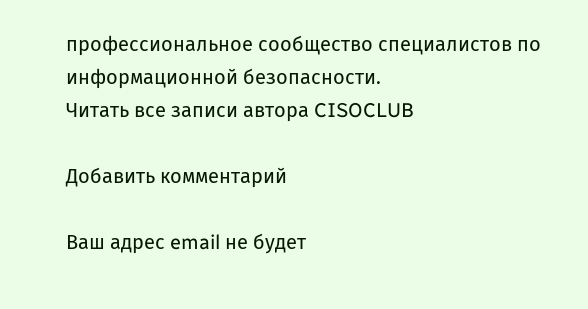профессиональное сообщество специалистов по информационной безопасности.
Читать все записи автора CISOCLUB

Добавить комментарий

Ваш адрес email не будет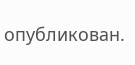опубликован.